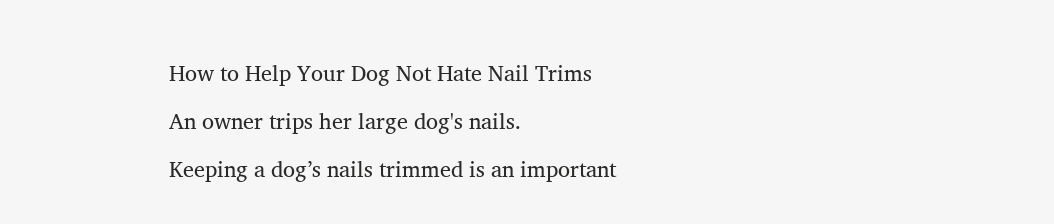How to Help Your Dog Not Hate Nail Trims

An owner trips her large dog's nails.

Keeping a dog’s nails trimmed is an important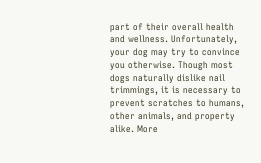part of their overall health and wellness. Unfortunately, your dog may try to convince you otherwise. Though most dogs naturally dislike nail trimmings, it is necessary to prevent scratches to humans, other animals, and property alike. More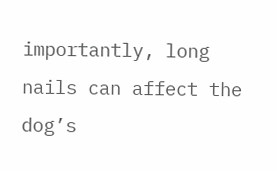importantly, long nails can affect the dog’s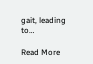gait, leading to…

Read More